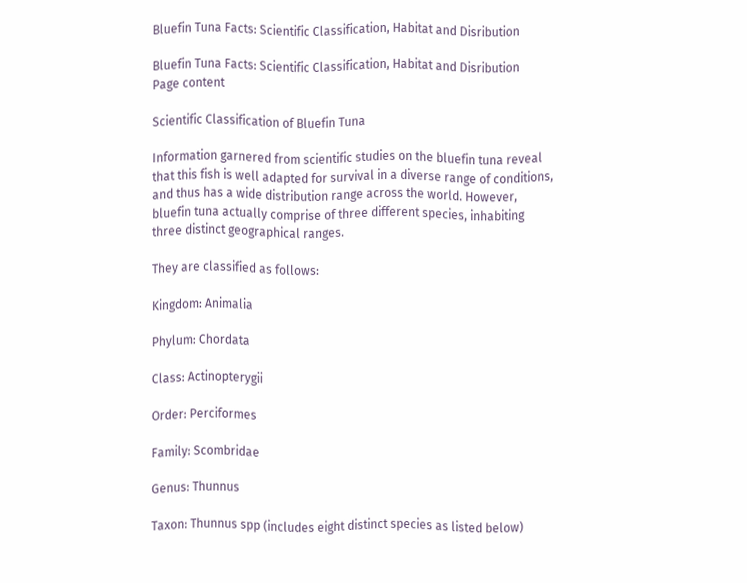Bluefin Tuna Facts: Scientific Classification, Habitat and Disribution

Bluefin Tuna Facts: Scientific Classification, Habitat and Disribution
Page content

Scientific Classification of Bluefin Tuna

Information garnered from scientific studies on the bluefin tuna reveal that this fish is well adapted for survival in a diverse range of conditions, and thus has a wide distribution range across the world. However, bluefin tuna actually comprise of three different species, inhabiting three distinct geographical ranges.

They are classified as follows:

Kingdom: Animalia

Phylum: Chordata

Class: Actinopterygii

Order: Perciformes

Family: Scombridae

Genus: Thunnus

Taxon: Thunnus spp (includes eight distinct species as listed below)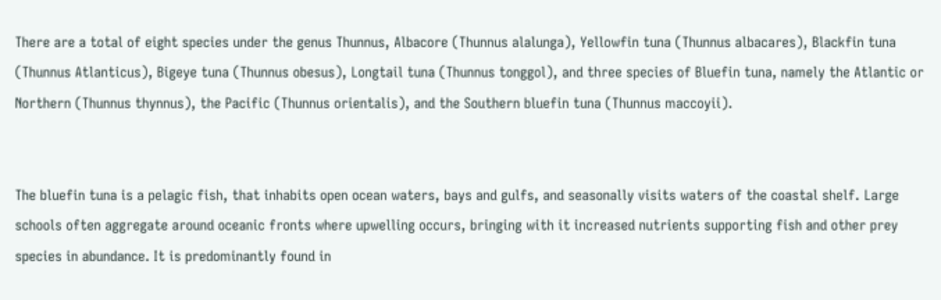There are a total of eight species under the genus Thunnus, Albacore (Thunnus alalunga), Yellowfin tuna (Thunnus albacares), Blackfin tuna (Thunnus Atlanticus), Bigeye tuna (Thunnus obesus), Longtail tuna (Thunnus tonggol), and three species of Bluefin tuna, namely the Atlantic or Northern (Thunnus thynnus), the Pacific (Thunnus orientalis), and the Southern bluefin tuna (Thunnus maccoyii).


The bluefin tuna is a pelagic fish, that inhabits open ocean waters, bays and gulfs, and seasonally visits waters of the coastal shelf. Large schools often aggregate around oceanic fronts where upwelling occurs, bringing with it increased nutrients supporting fish and other prey species in abundance. It is predominantly found in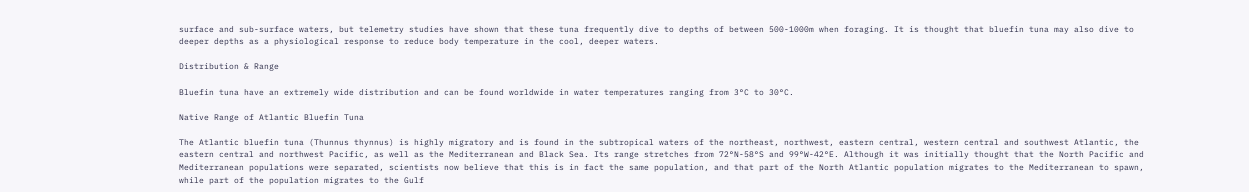surface and sub-surface waters, but telemetry studies have shown that these tuna frequently dive to depths of between 500-1000m when foraging. It is thought that bluefin tuna may also dive to deeper depths as a physiological response to reduce body temperature in the cool, deeper waters.

Distribution & Range

Bluefin tuna have an extremely wide distribution and can be found worldwide in water temperatures ranging from 3°C to 30°C.

Native Range of Atlantic Bluefin Tuna

The Atlantic bluefin tuna (Thunnus thynnus) is highly migratory and is found in the subtropical waters of the northeast, northwest, eastern central, western central and southwest Atlantic, the eastern central and northwest Pacific, as well as the Mediterranean and Black Sea. Its range stretches from 72°N-58°S and 99°W-42°E. Although it was initially thought that the North Pacific and Mediterranean populations were separated, scientists now believe that this is in fact the same population, and that part of the North Atlantic population migrates to the Mediterranean to spawn, while part of the population migrates to the Gulf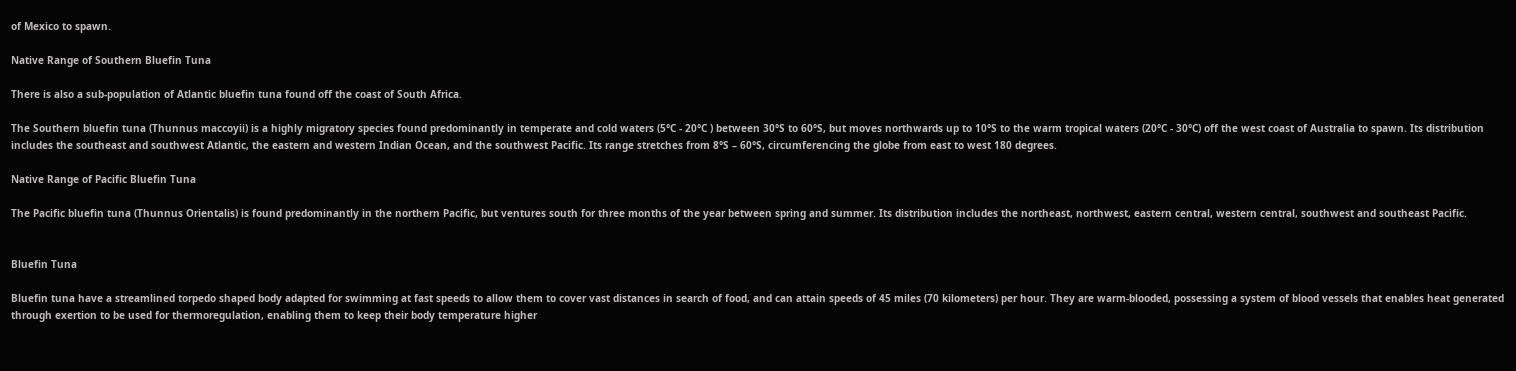of Mexico to spawn.

Native Range of Southern Bluefin Tuna

There is also a sub-population of Atlantic bluefin tuna found off the coast of South Africa.

The Southern bluefin tuna (Thunnus maccoyii) is a highly migratory species found predominantly in temperate and cold waters (5°C - 20°C ) between 30°S to 60°S, but moves northwards up to 10°S to the warm tropical waters (20°C - 30°C) off the west coast of Australia to spawn. Its distribution includes the southeast and southwest Atlantic, the eastern and western Indian Ocean, and the southwest Pacific. Its range stretches from 8°S – 60°S, circumferencing the globe from east to west 180 degrees.

Native Range of Pacific Bluefin Tuna

The Pacific bluefin tuna (Thunnus Orientalis) is found predominantly in the northern Pacific, but ventures south for three months of the year between spring and summer. Its distribution includes the northeast, northwest, eastern central, western central, southwest and southeast Pacific.


Bluefin Tuna

Bluefin tuna have a streamlined torpedo shaped body adapted for swimming at fast speeds to allow them to cover vast distances in search of food, and can attain speeds of 45 miles (70 kilometers) per hour. They are warm-blooded, possessing a system of blood vessels that enables heat generated through exertion to be used for thermoregulation, enabling them to keep their body temperature higher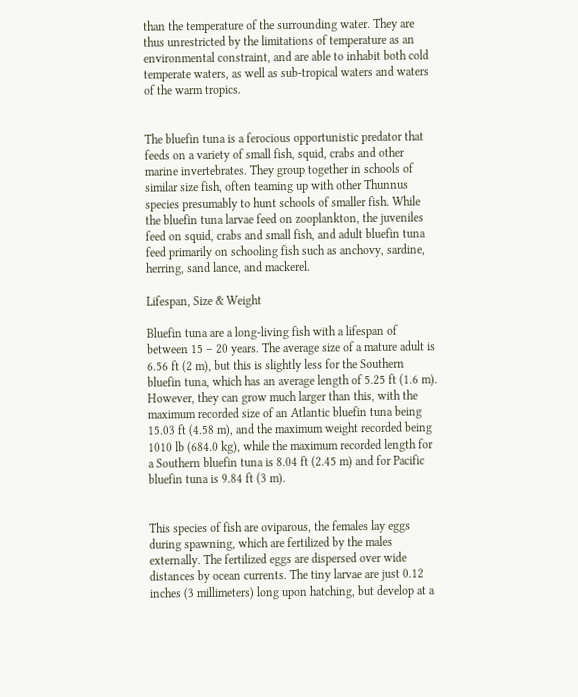than the temperature of the surrounding water. They are thus unrestricted by the limitations of temperature as an environmental constraint, and are able to inhabit both cold temperate waters, as well as sub-tropical waters and waters of the warm tropics.


The bluefin tuna is a ferocious opportunistic predator that feeds on a variety of small fish, squid, crabs and other marine invertebrates. They group together in schools of similar size fish, often teaming up with other Thunnus species presumably to hunt schools of smaller fish. While the bluefin tuna larvae feed on zooplankton, the juveniles feed on squid, crabs and small fish, and adult bluefin tuna feed primarily on schooling fish such as anchovy, sardine, herring, sand lance, and mackerel.

Lifespan, Size & Weight

Bluefin tuna are a long-living fish with a lifespan of between 15 – 20 years. The average size of a mature adult is 6.56 ft (2 m), but this is slightly less for the Southern bluefin tuna, which has an average length of 5.25 ft (1.6 m). However, they can grow much larger than this, with the maximum recorded size of an Atlantic bluefin tuna being 15.03 ft (4.58 m), and the maximum weight recorded being 1010 lb (684.0 kg), while the maximum recorded length for a Southern bluefin tuna is 8.04 ft (2.45 m) and for Pacific bluefin tuna is 9.84 ft (3 m).


This species of fish are oviparous, the females lay eggs during spawning, which are fertilized by the males externally. The fertilized eggs are dispersed over wide distances by ocean currents. The tiny larvae are just 0.12 inches (3 millimeters) long upon hatching, but develop at a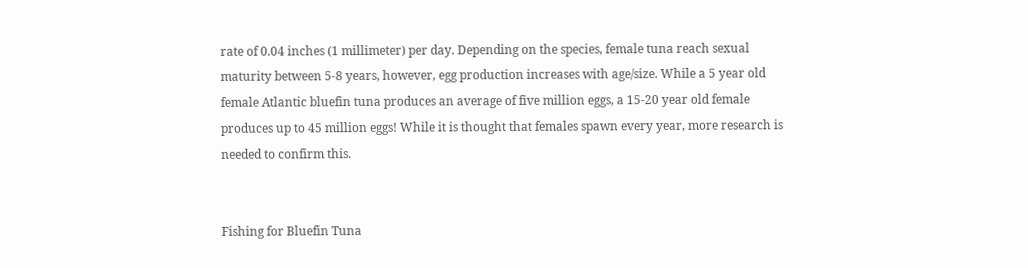rate of 0.04 inches (1 millimeter) per day. Depending on the species, female tuna reach sexual maturity between 5-8 years, however, egg production increases with age/size. While a 5 year old female Atlantic bluefin tuna produces an average of five million eggs, a 15-20 year old female produces up to 45 million eggs! While it is thought that females spawn every year, more research is needed to confirm this.


Fishing for Bluefin Tuna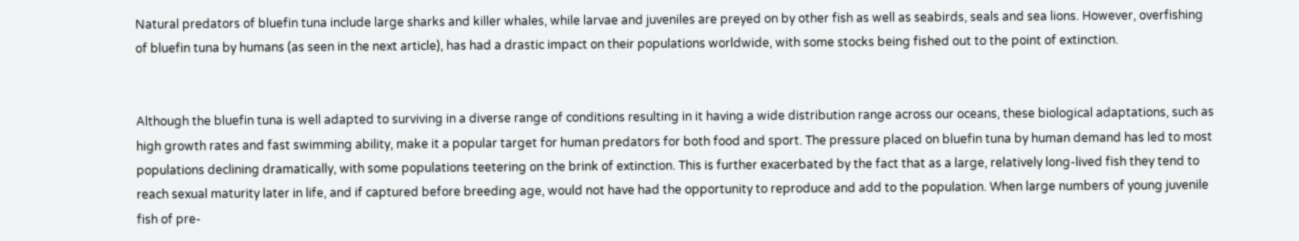Natural predators of bluefin tuna include large sharks and killer whales, while larvae and juveniles are preyed on by other fish as well as seabirds, seals and sea lions. However, overfishing of bluefin tuna by humans (as seen in the next article), has had a drastic impact on their populations worldwide, with some stocks being fished out to the point of extinction.


Although the bluefin tuna is well adapted to surviving in a diverse range of conditions resulting in it having a wide distribution range across our oceans, these biological adaptations, such as high growth rates and fast swimming ability, make it a popular target for human predators for both food and sport. The pressure placed on bluefin tuna by human demand has led to most populations declining dramatically, with some populations teetering on the brink of extinction. This is further exacerbated by the fact that as a large, relatively long-lived fish they tend to reach sexual maturity later in life, and if captured before breeding age, would not have had the opportunity to reproduce and add to the population. When large numbers of young juvenile fish of pre-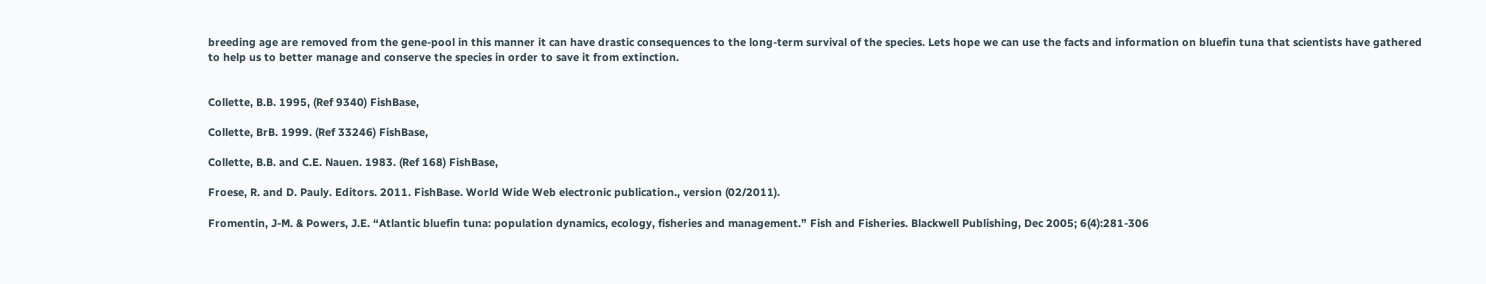breeding age are removed from the gene-pool in this manner it can have drastic consequences to the long-term survival of the species. Lets hope we can use the facts and information on bluefin tuna that scientists have gathered to help us to better manage and conserve the species in order to save it from extinction.


Collette, B.B. 1995, (Ref 9340) FishBase,

Collette, BrB. 1999. (Ref 33246) FishBase,

Collette, B.B. and C.E. Nauen. 1983. (Ref 168) FishBase,

Froese, R. and D. Pauly. Editors. 2011. FishBase. World Wide Web electronic publication., version (02/2011).

Fromentin, J-M. & Powers, J.E. “Atlantic bluefin tuna: population dynamics, ecology, fisheries and management.” Fish and Fisheries. Blackwell Publishing, Dec 2005; 6(4):281-306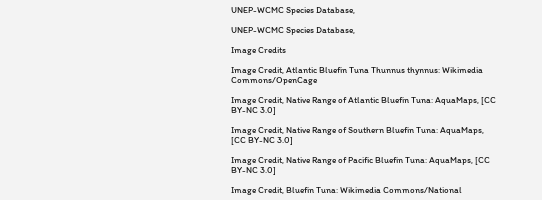UNEP-WCMC Species Database,

UNEP-WCMC Species Database,

Image Credits

Image Credit, Atlantic Bluefin Tuna Thunnus thynnus: Wikimedia Commons/OpenCage

Image Credit, Native Range of Atlantic Bluefin Tuna: AquaMaps, [CC BY-NC 3.0]

Image Credit, Native Range of Southern Bluefin Tuna: AquaMaps, [CC BY-NC 3.0]

Image Credit, Native Range of Pacific Bluefin Tuna: AquaMaps, [CC BY-NC 3.0]

Image Credit, Bluefin Tuna: Wikimedia Commons/National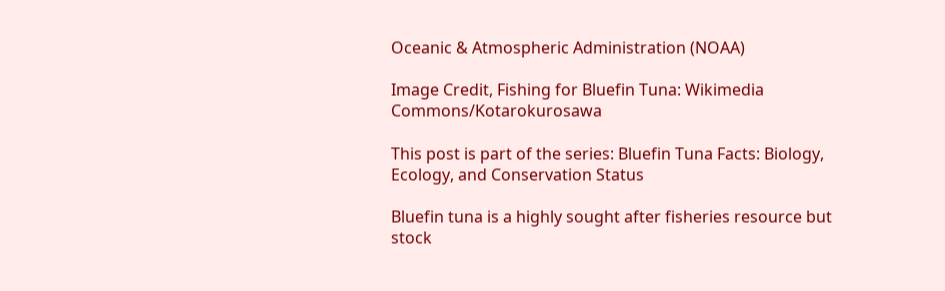Oceanic & Atmospheric Administration (NOAA)

Image Credit, Fishing for Bluefin Tuna: Wikimedia Commons/Kotarokurosawa

This post is part of the series: Bluefin Tuna Facts: Biology, Ecology, and Conservation Status

Bluefin tuna is a highly sought after fisheries resource but stock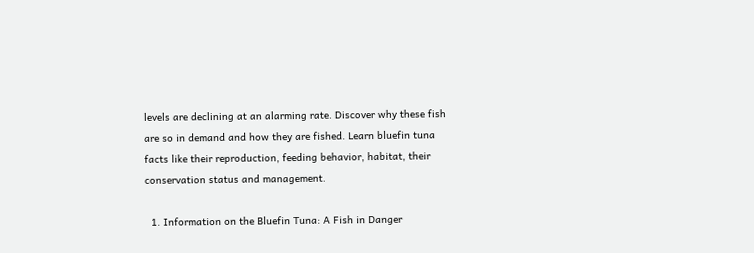levels are declining at an alarming rate. Discover why these fish are so in demand and how they are fished. Learn bluefin tuna facts like their reproduction, feeding behavior, habitat, their conservation status and management.

  1. Information on the Bluefin Tuna: A Fish in Danger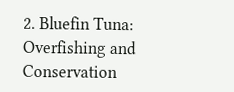2. Bluefin Tuna: Overfishing and Conservation